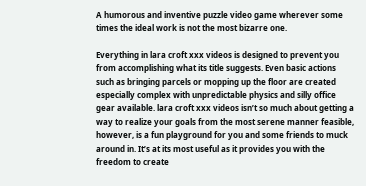A humorous and inventive puzzle video game wherever some times the ideal work is not the most bizarre one.

Everything in lara croft xxx videos is designed to prevent you from accomplishing what its title suggests. Even basic actions such as bringing parcels or mopping up the floor are created especially complex with unpredictable physics and silly office gear available. lara croft xxx videos isn’t so much about getting a way to realize your goals from the most serene manner feasible, however, is a fun playground for you and some friends to muck around in. It’s at its most useful as it provides you with the freedom to create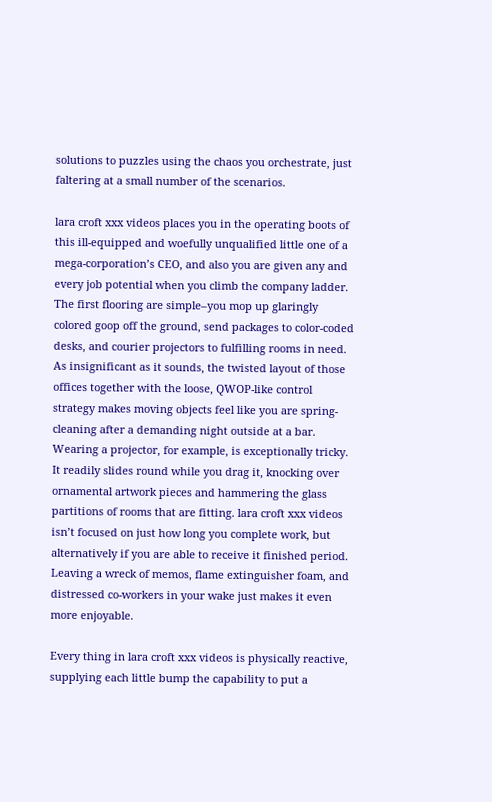solutions to puzzles using the chaos you orchestrate, just faltering at a small number of the scenarios.

lara croft xxx videos places you in the operating boots of this ill-equipped and woefully unqualified little one of a mega-corporation’s CEO, and also you are given any and every job potential when you climb the company ladder. The first flooring are simple–you mop up glaringly colored goop off the ground, send packages to color-coded desks, and courier projectors to fulfilling rooms in need. As insignificant as it sounds, the twisted layout of those offices together with the loose, QWOP-like control strategy makes moving objects feel like you are spring-cleaning after a demanding night outside at a bar. Wearing a projector, for example, is exceptionally tricky. It readily slides round while you drag it, knocking over ornamental artwork pieces and hammering the glass partitions of rooms that are fitting. lara croft xxx videos isn’t focused on just how long you complete work, but alternatively if you are able to receive it finished period. Leaving a wreck of memos, flame extinguisher foam, and distressed co-workers in your wake just makes it even more enjoyable.

Every thing in lara croft xxx videos is physically reactive, supplying each little bump the capability to put a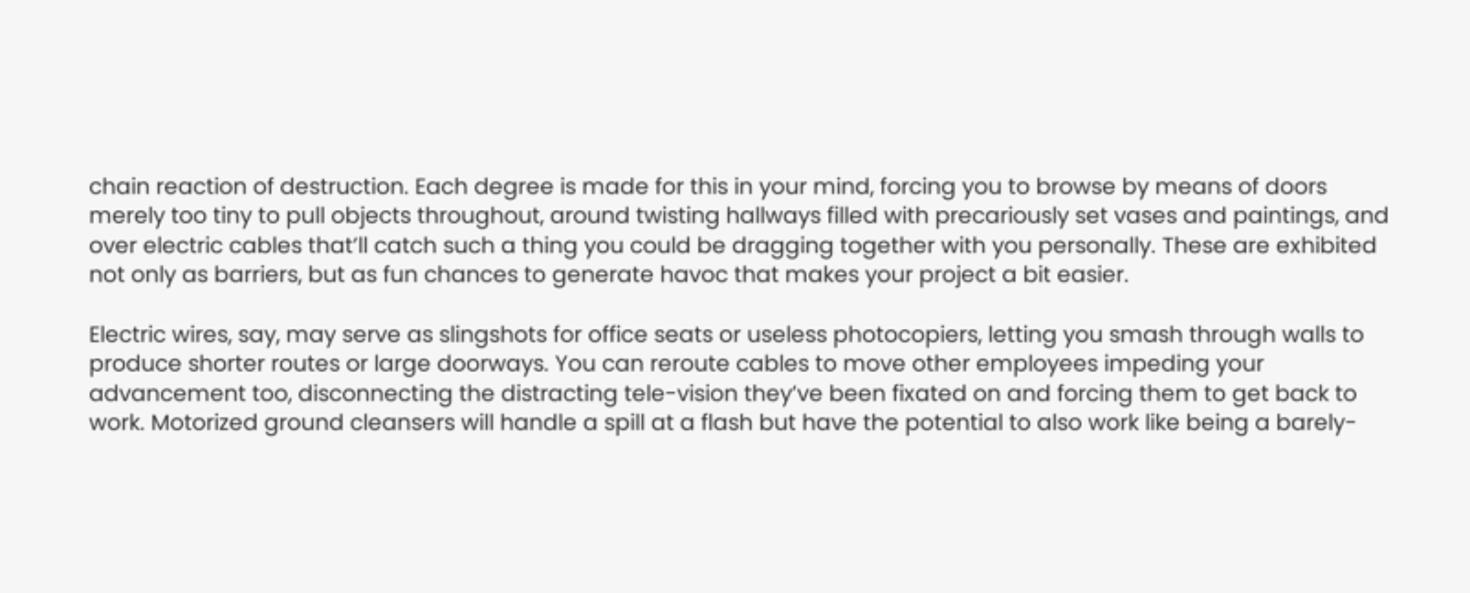chain reaction of destruction. Each degree is made for this in your mind, forcing you to browse by means of doors merely too tiny to pull objects throughout, around twisting hallways filled with precariously set vases and paintings, and over electric cables that’ll catch such a thing you could be dragging together with you personally. These are exhibited not only as barriers, but as fun chances to generate havoc that makes your project a bit easier.

Electric wires, say, may serve as slingshots for office seats or useless photocopiers, letting you smash through walls to produce shorter routes or large doorways. You can reroute cables to move other employees impeding your advancement too, disconnecting the distracting tele-vision they’ve been fixated on and forcing them to get back to work. Motorized ground cleansers will handle a spill at a flash but have the potential to also work like being a barely-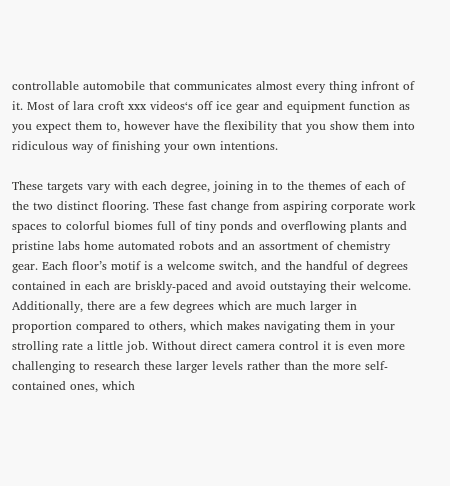controllable automobile that communicates almost every thing infront of it. Most of lara croft xxx videos‘s off ice gear and equipment function as you expect them to, however have the flexibility that you show them into ridiculous way of finishing your own intentions.

These targets vary with each degree, joining in to the themes of each of the two distinct flooring. These fast change from aspiring corporate work spaces to colorful biomes full of tiny ponds and overflowing plants and pristine labs home automated robots and an assortment of chemistry gear. Each floor’s motif is a welcome switch, and the handful of degrees contained in each are briskly-paced and avoid outstaying their welcome. Additionally, there are a few degrees which are much larger in proportion compared to others, which makes navigating them in your strolling rate a little job. Without direct camera control it is even more challenging to research these larger levels rather than the more self-contained ones, which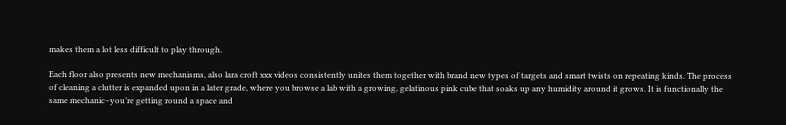makes them a lot less difficult to play through.

Each floor also presents new mechanisms, also lara croft xxx videos consistently unites them together with brand new types of targets and smart twists on repeating kinds. The process of cleaning a clutter is expanded upon in a later grade, where you browse a lab with a growing, gelatinous pink cube that soaks up any humidity around it grows. It is functionally the same mechanic–you’re getting round a space and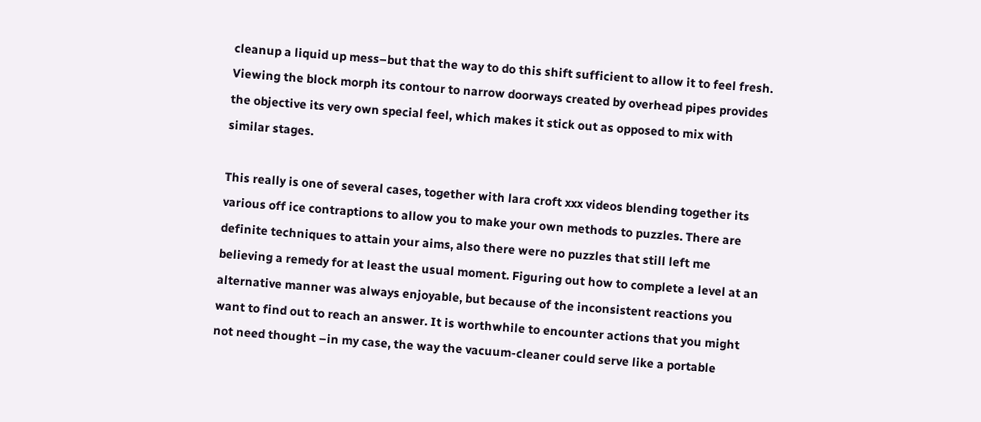cleanup a liquid up mess–but that the way to do this shift sufficient to allow it to feel fresh. Viewing the block morph its contour to narrow doorways created by overhead pipes provides the objective its very own special feel, which makes it stick out as opposed to mix with similar stages.

This really is one of several cases, together with lara croft xxx videos blending together its various off ice contraptions to allow you to make your own methods to puzzles. There are definite techniques to attain your aims, also there were no puzzles that still left me believing a remedy for at least the usual moment. Figuring out how to complete a level at an alternative manner was always enjoyable, but because of the inconsistent reactions you want to find out to reach an answer. It is worthwhile to encounter actions that you might not need thought –in my case, the way the vacuum-cleaner could serve like a portable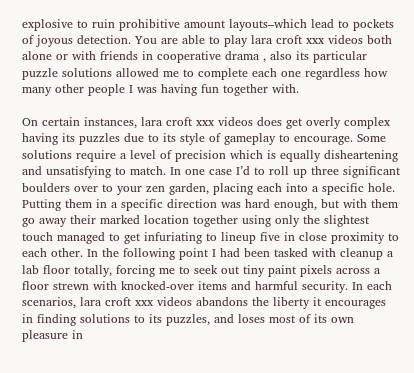explosive to ruin prohibitive amount layouts–which lead to pockets of joyous detection. You are able to play lara croft xxx videos both alone or with friends in cooperative drama , also its particular puzzle solutions allowed me to complete each one regardless how many other people I was having fun together with.

On certain instances, lara croft xxx videos does get overly complex having its puzzles due to its style of gameplay to encourage. Some solutions require a level of precision which is equally disheartening and unsatisfying to match. In one case I’d to roll up three significant boulders over to your zen garden, placing each into a specific hole. Putting them in a specific direction was hard enough, but with them go away their marked location together using only the slightest touch managed to get infuriating to lineup five in close proximity to each other. In the following point I had been tasked with cleanup a lab floor totally, forcing me to seek out tiny paint pixels across a floor strewn with knocked-over items and harmful security. In each scenarios, lara croft xxx videos abandons the liberty it encourages in finding solutions to its puzzles, and loses most of its own pleasure in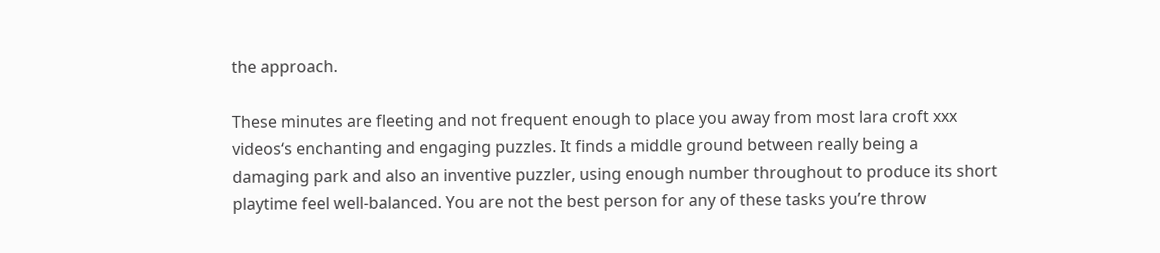the approach.

These minutes are fleeting and not frequent enough to place you away from most lara croft xxx videos‘s enchanting and engaging puzzles. It finds a middle ground between really being a damaging park and also an inventive puzzler, using enough number throughout to produce its short playtime feel well-balanced. You are not the best person for any of these tasks you’re throw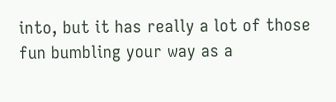into, but it has really a lot of those fun bumbling your way as a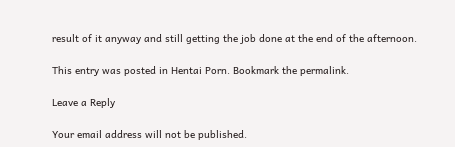result of it anyway and still getting the job done at the end of the afternoon.

This entry was posted in Hentai Porn. Bookmark the permalink.

Leave a Reply

Your email address will not be published.